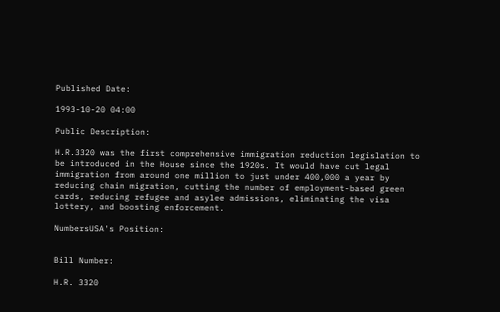Published Date:

1993-10-20 04:00

Public Description:

H.R.3320 was the first comprehensive immigration reduction legislation to be introduced in the House since the 1920s. It would have cut legal immigration from around one million to just under 400,000 a year by reducing chain migration, cutting the number of employment-based green cards, reducing refugee and asylee admissions, eliminating the visa lottery, and boosting enforcement.

NumbersUSA's Position:


Bill Number:

H.R. 3320